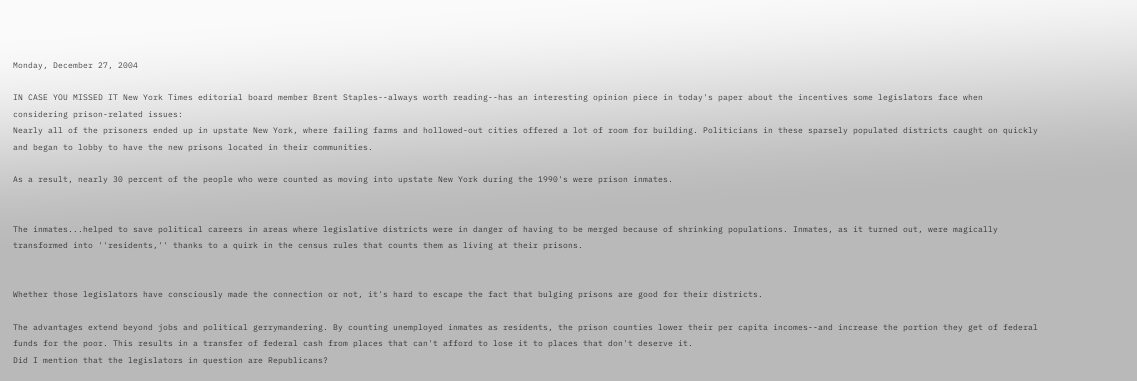Monday, December 27, 2004

IN CASE YOU MISSED IT New York Times editorial board member Brent Staples--always worth reading--has an interesting opinion piece in today's paper about the incentives some legislators face when considering prison-related issues:
Nearly all of the prisoners ended up in upstate New York, where failing farms and hollowed-out cities offered a lot of room for building. Politicians in these sparsely populated districts caught on quickly and began to lobby to have the new prisons located in their communities.

As a result, nearly 30 percent of the people who were counted as moving into upstate New York during the 1990's were prison inmates.


The inmates...helped to save political careers in areas where legislative districts were in danger of having to be merged because of shrinking populations. Inmates, as it turned out, were magically transformed into ''residents,'' thanks to a quirk in the census rules that counts them as living at their prisons.


Whether those legislators have consciously made the connection or not, it's hard to escape the fact that bulging prisons are good for their districts.

The advantages extend beyond jobs and political gerrymandering. By counting unemployed inmates as residents, the prison counties lower their per capita incomes--and increase the portion they get of federal funds for the poor. This results in a transfer of federal cash from places that can't afford to lose it to places that don't deserve it.
Did I mention that the legislators in question are Republicans?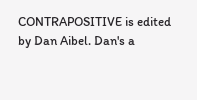CONTRAPOSITIVE is edited by Dan Aibel. Dan's a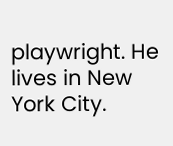playwright. He lives in New York City.